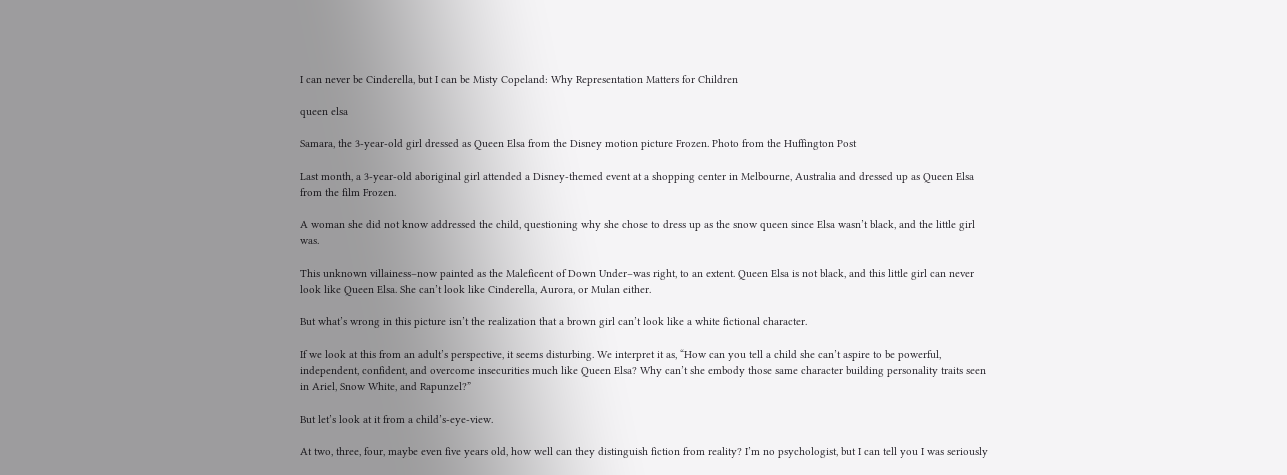I can never be Cinderella, but I can be Misty Copeland: Why Representation Matters for Children

queen elsa

Samara, the 3-year-old girl dressed as Queen Elsa from the Disney motion picture Frozen. Photo from the Huffington Post

Last month, a 3-year-old aboriginal girl attended a Disney-themed event at a shopping center in Melbourne, Australia and dressed up as Queen Elsa from the film Frozen.

A woman she did not know addressed the child, questioning why she chose to dress up as the snow queen since Elsa wasn’t black, and the little girl was.

This unknown villainess–now painted as the Maleficent of Down Under–was right, to an extent. Queen Elsa is not black, and this little girl can never look like Queen Elsa. She can’t look like Cinderella, Aurora, or Mulan either.

But what’s wrong in this picture isn’t the realization that a brown girl can’t look like a white fictional character.

If we look at this from an adult’s perspective, it seems disturbing. We interpret it as, “How can you tell a child she can’t aspire to be powerful, independent, confident, and overcome insecurities much like Queen Elsa? Why can’t she embody those same character building personality traits seen in Ariel, Snow White, and Rapunzel?”

But let’s look at it from a child’s-eye-view.

At two, three, four, maybe even five years old, how well can they distinguish fiction from reality? I’m no psychologist, but I can tell you I was seriously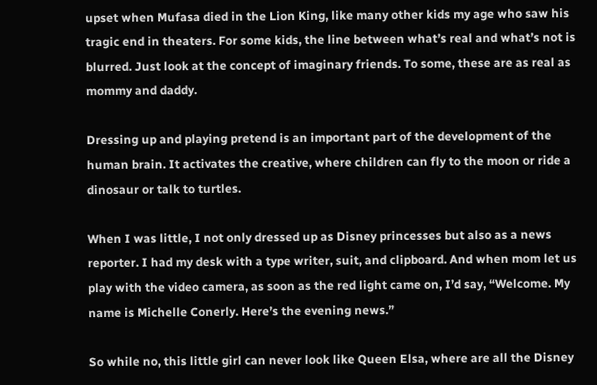upset when Mufasa died in the Lion King, like many other kids my age who saw his tragic end in theaters. For some kids, the line between what’s real and what’s not is blurred. Just look at the concept of imaginary friends. To some, these are as real as mommy and daddy.

Dressing up and playing pretend is an important part of the development of the human brain. It activates the creative, where children can fly to the moon or ride a dinosaur or talk to turtles.

When I was little, I not only dressed up as Disney princesses but also as a news reporter. I had my desk with a type writer, suit, and clipboard. And when mom let us play with the video camera, as soon as the red light came on, I’d say, “Welcome. My name is Michelle Conerly. Here’s the evening news.”

So while no, this little girl can never look like Queen Elsa, where are all the Disney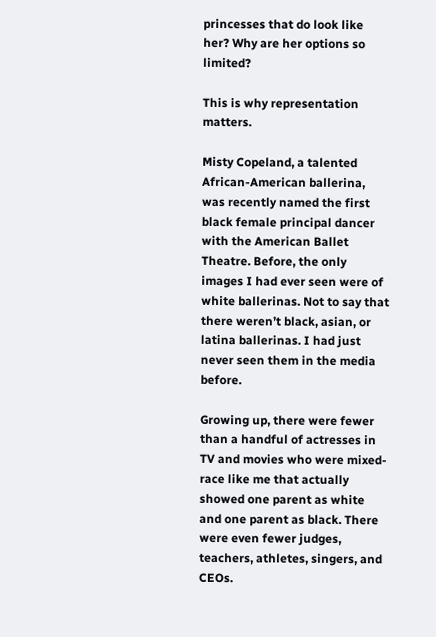princesses that do look like her? Why are her options so limited?

This is why representation matters.

Misty Copeland, a talented African-American ballerina, was recently named the first black female principal dancer with the American Ballet Theatre. Before, the only images I had ever seen were of white ballerinas. Not to say that there weren’t black, asian, or latina ballerinas. I had just never seen them in the media before.

Growing up, there were fewer than a handful of actresses in TV and movies who were mixed-race like me that actually showed one parent as white and one parent as black. There were even fewer judges, teachers, athletes, singers, and CEOs.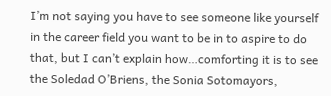I’m not saying you have to see someone like yourself in the career field you want to be in to aspire to do that, but I can’t explain how…comforting it is to see the Soledad O’Briens, the Sonia Sotomayors,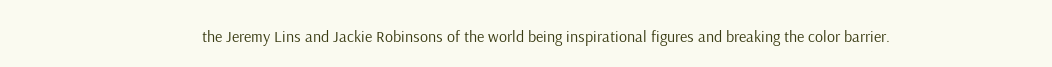the Jeremy Lins and Jackie Robinsons of the world being inspirational figures and breaking the color barrier.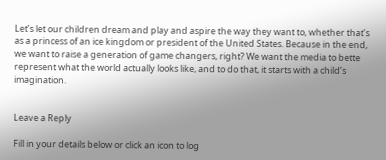Let’s let our children dream and play and aspire the way they want to, whether that’s as a princess of an ice kingdom or president of the United States. Because in the end, we want to raise a generation of game changers, right? We want the media to bette represent what the world actually looks like, and to do that, it starts with a child’s imagination.


Leave a Reply

Fill in your details below or click an icon to log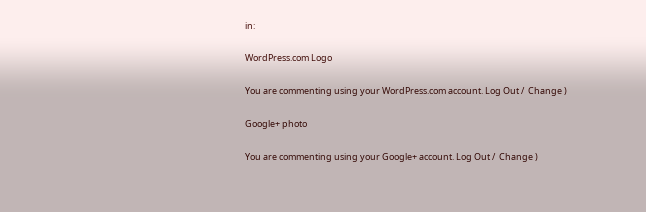in:

WordPress.com Logo

You are commenting using your WordPress.com account. Log Out /  Change )

Google+ photo

You are commenting using your Google+ account. Log Out /  Change )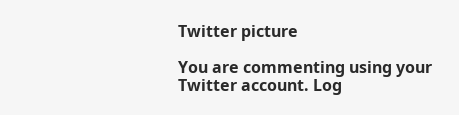Twitter picture

You are commenting using your Twitter account. Log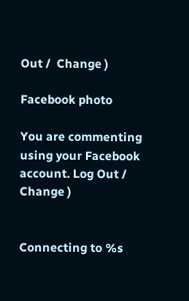Out /  Change )

Facebook photo

You are commenting using your Facebook account. Log Out /  Change )


Connecting to %s